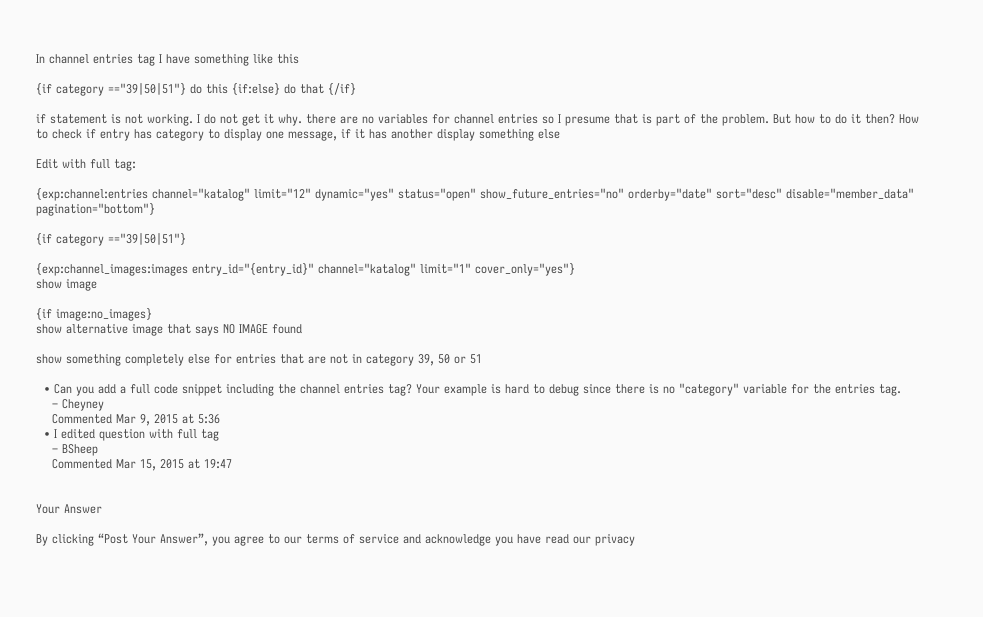In channel entries tag I have something like this

{if category =="39|50|51"} do this {if:else} do that {/if}

if statement is not working. I do not get it why. there are no variables for channel entries so I presume that is part of the problem. But how to do it then? How to check if entry has category to display one message, if it has another display something else

Edit with full tag:

{exp:channel:entries channel="katalog" limit="12" dynamic="yes" status="open" show_future_entries="no" orderby="date" sort="desc" disable="member_data" pagination="bottom"}

{if category =="39|50|51"}

{exp:channel_images:images entry_id="{entry_id}" channel="katalog" limit="1" cover_only="yes"}
show image

{if image:no_images}
show alternative image that says NO IMAGE found

show something completely else for entries that are not in category 39, 50 or 51

  • Can you add a full code snippet including the channel entries tag? Your example is hard to debug since there is no "category" variable for the entries tag.
    – Cheyney
    Commented Mar 9, 2015 at 5:36
  • I edited question with full tag
    – BSheep
    Commented Mar 15, 2015 at 19:47


Your Answer

By clicking “Post Your Answer”, you agree to our terms of service and acknowledge you have read our privacy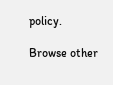policy.

Browse other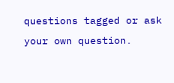questions tagged or ask your own question.